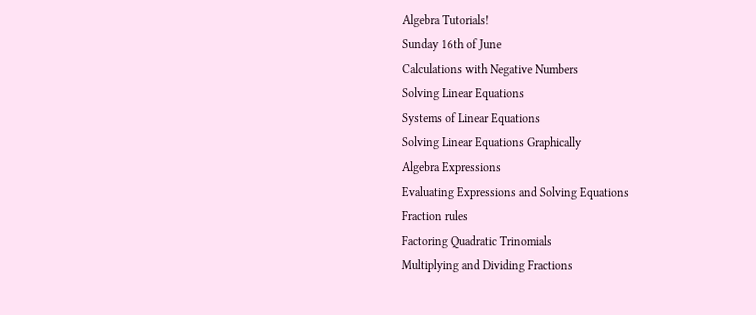Algebra Tutorials!
Sunday 16th of June
Calculations with Negative Numbers
Solving Linear Equations
Systems of Linear Equations
Solving Linear Equations Graphically
Algebra Expressions
Evaluating Expressions and Solving Equations
Fraction rules
Factoring Quadratic Trinomials
Multiplying and Dividing Fractions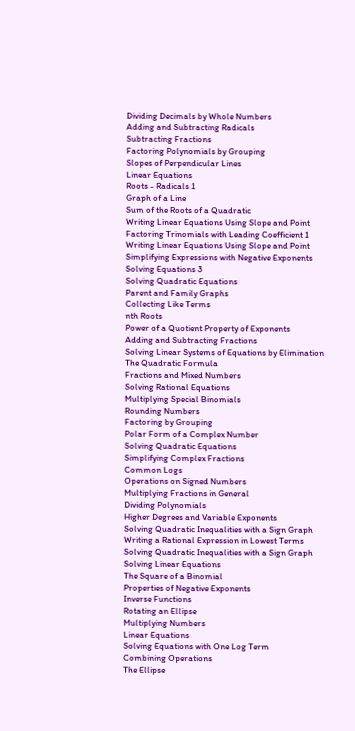Dividing Decimals by Whole Numbers
Adding and Subtracting Radicals
Subtracting Fractions
Factoring Polynomials by Grouping
Slopes of Perpendicular Lines
Linear Equations
Roots - Radicals 1
Graph of a Line
Sum of the Roots of a Quadratic
Writing Linear Equations Using Slope and Point
Factoring Trinomials with Leading Coefficient 1
Writing Linear Equations Using Slope and Point
Simplifying Expressions with Negative Exponents
Solving Equations 3
Solving Quadratic Equations
Parent and Family Graphs
Collecting Like Terms
nth Roots
Power of a Quotient Property of Exponents
Adding and Subtracting Fractions
Solving Linear Systems of Equations by Elimination
The Quadratic Formula
Fractions and Mixed Numbers
Solving Rational Equations
Multiplying Special Binomials
Rounding Numbers
Factoring by Grouping
Polar Form of a Complex Number
Solving Quadratic Equations
Simplifying Complex Fractions
Common Logs
Operations on Signed Numbers
Multiplying Fractions in General
Dividing Polynomials
Higher Degrees and Variable Exponents
Solving Quadratic Inequalities with a Sign Graph
Writing a Rational Expression in Lowest Terms
Solving Quadratic Inequalities with a Sign Graph
Solving Linear Equations
The Square of a Binomial
Properties of Negative Exponents
Inverse Functions
Rotating an Ellipse
Multiplying Numbers
Linear Equations
Solving Equations with One Log Term
Combining Operations
The Ellipse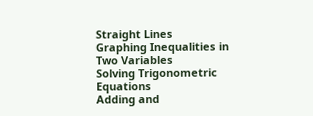Straight Lines
Graphing Inequalities in Two Variables
Solving Trigonometric Equations
Adding and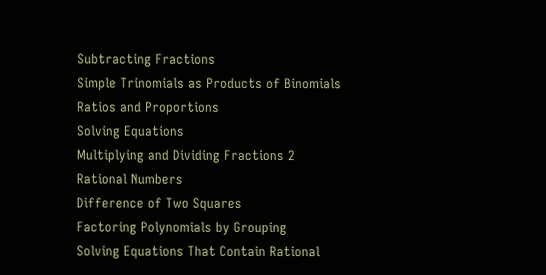Subtracting Fractions
Simple Trinomials as Products of Binomials
Ratios and Proportions
Solving Equations
Multiplying and Dividing Fractions 2
Rational Numbers
Difference of Two Squares
Factoring Polynomials by Grouping
Solving Equations That Contain Rational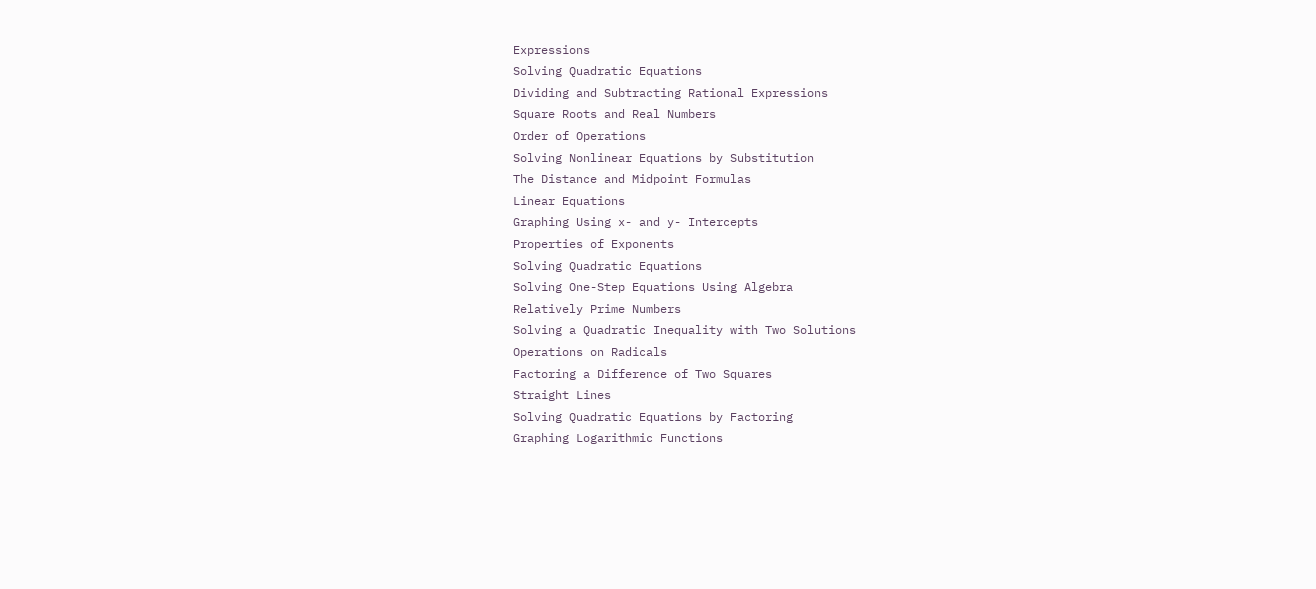Expressions
Solving Quadratic Equations
Dividing and Subtracting Rational Expressions
Square Roots and Real Numbers
Order of Operations
Solving Nonlinear Equations by Substitution
The Distance and Midpoint Formulas
Linear Equations
Graphing Using x- and y- Intercepts
Properties of Exponents
Solving Quadratic Equations
Solving One-Step Equations Using Algebra
Relatively Prime Numbers
Solving a Quadratic Inequality with Two Solutions
Operations on Radicals
Factoring a Difference of Two Squares
Straight Lines
Solving Quadratic Equations by Factoring
Graphing Logarithmic Functions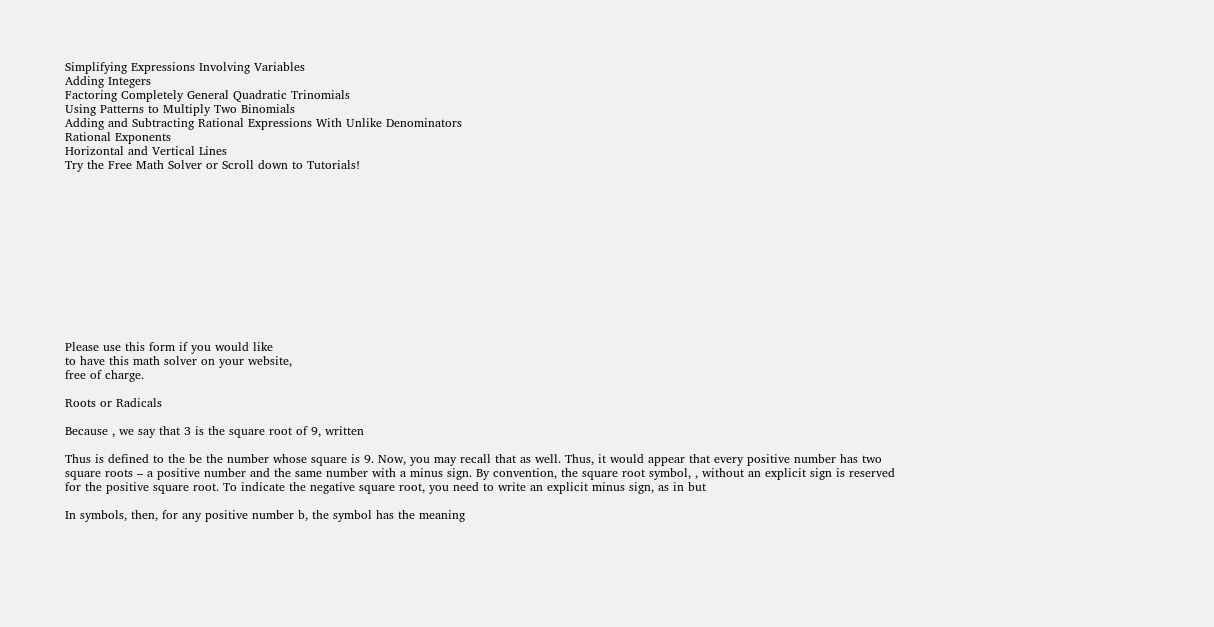Simplifying Expressions Involving Variables
Adding Integers
Factoring Completely General Quadratic Trinomials
Using Patterns to Multiply Two Binomials
Adding and Subtracting Rational Expressions With Unlike Denominators
Rational Exponents
Horizontal and Vertical Lines
Try the Free Math Solver or Scroll down to Tutorials!












Please use this form if you would like
to have this math solver on your website,
free of charge.

Roots or Radicals

Because , we say that 3 is the square root of 9, written

Thus is defined to the be the number whose square is 9. Now, you may recall that as well. Thus, it would appear that every positive number has two square roots – a positive number and the same number with a minus sign. By convention, the square root symbol, , without an explicit sign is reserved for the positive square root. To indicate the negative square root, you need to write an explicit minus sign, as in but

In symbols, then, for any positive number b, the symbol has the meaning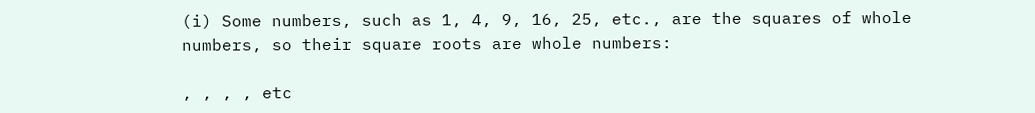(i) Some numbers, such as 1, 4, 9, 16, 25, etc., are the squares of whole numbers, so their square roots are whole numbers:

, , , , etc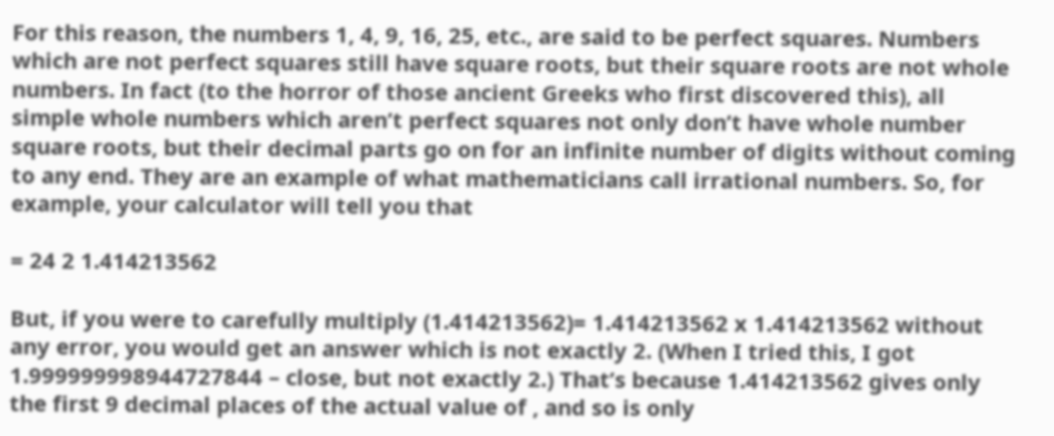For this reason, the numbers 1, 4, 9, 16, 25, etc., are said to be perfect squares. Numbers which are not perfect squares still have square roots, but their square roots are not whole numbers. In fact (to the horror of those ancient Greeks who first discovered this), all simple whole numbers which aren’t perfect squares not only don’t have whole number square roots, but their decimal parts go on for an infinite number of digits without coming to any end. They are an example of what mathematicians call irrational numbers. So, for example, your calculator will tell you that

= 24 2 1.414213562

But, if you were to carefully multiply (1.414213562)= 1.414213562 x 1.414213562 without any error, you would get an answer which is not exactly 2. (When I tried this, I got 1.999999998944727844 – close, but not exactly 2.) That’s because 1.414213562 gives only the first 9 decimal places of the actual value of , and so is only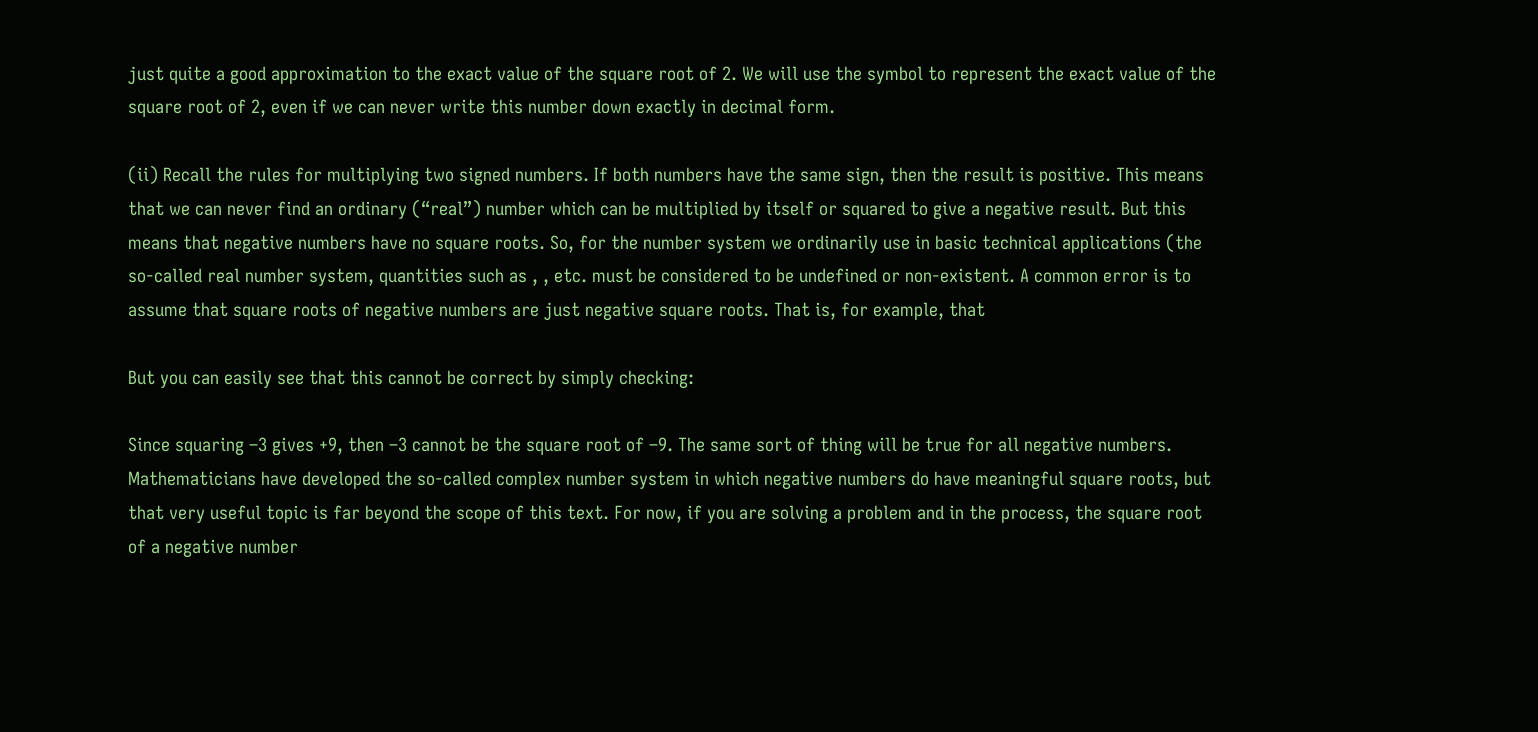just quite a good approximation to the exact value of the square root of 2. We will use the symbol to represent the exact value of the square root of 2, even if we can never write this number down exactly in decimal form.

(ii) Recall the rules for multiplying two signed numbers. If both numbers have the same sign, then the result is positive. This means that we can never find an ordinary (“real”) number which can be multiplied by itself or squared to give a negative result. But this means that negative numbers have no square roots. So, for the number system we ordinarily use in basic technical applications (the so-called real number system, quantities such as , , etc. must be considered to be undefined or non-existent. A common error is to assume that square roots of negative numbers are just negative square roots. That is, for example, that

But you can easily see that this cannot be correct by simply checking:

Since squaring –3 gives +9, then –3 cannot be the square root of –9. The same sort of thing will be true for all negative numbers. Mathematicians have developed the so-called complex number system in which negative numbers do have meaningful square roots, but that very useful topic is far beyond the scope of this text. For now, if you are solving a problem and in the process, the square root of a negative number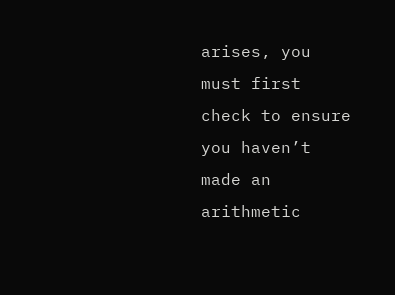arises, you must first check to ensure you haven’t made an arithmetic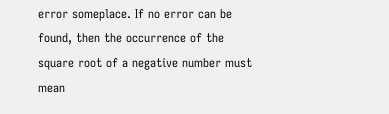error someplace. If no error can be found, then the occurrence of the square root of a negative number must mean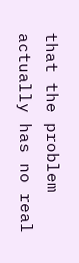that the problem actually has no real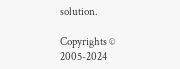solution.

Copyrights © 2005-2024